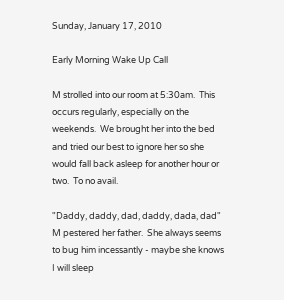Sunday, January 17, 2010

Early Morning Wake Up Call

M strolled into our room at 5:30am.  This occurs regularly, especially on the weekends.  We brought her into the bed and tried our best to ignore her so she would fall back asleep for another hour or two.  To no avail.

"Daddy, daddy, dad, daddy, dada, dad" M pestered her father.  She always seems to bug him incessantly - maybe she knows I will sleep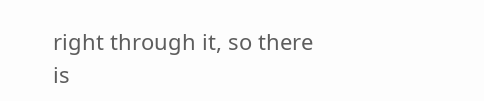right through it, so there is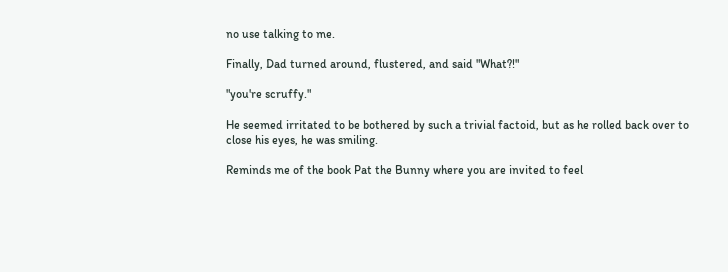no use talking to me.

Finally, Dad turned around, flustered, and said "What?!"

"you're scruffy."

He seemed irritated to be bothered by such a trivial factoid, but as he rolled back over to close his eyes, he was smiling.

Reminds me of the book Pat the Bunny where you are invited to feel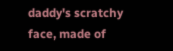daddy's scratchy face, made of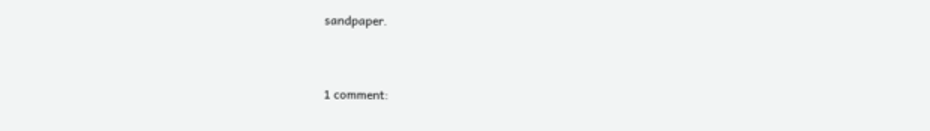sandpaper.


1 comment: